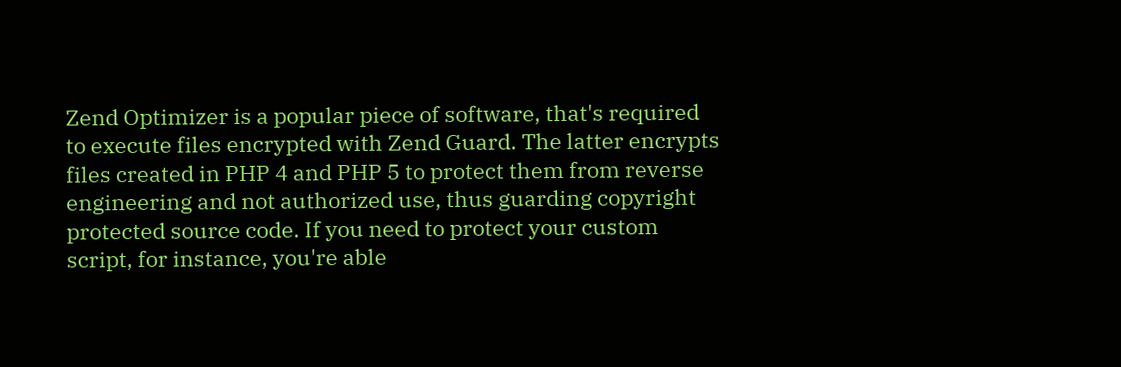Zend Optimizer is a popular piece of software, that's required to execute files encrypted with Zend Guard. The latter encrypts files created in PHP 4 and PHP 5 to protect them from reverse engineering and not authorized use, thus guarding copyright protected source code. If you need to protect your custom script, for instance, you're able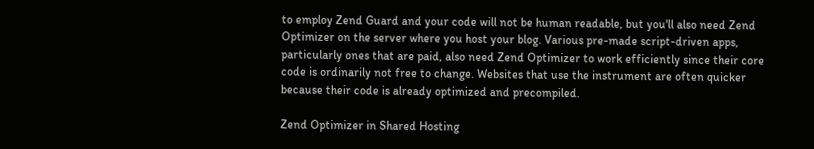to employ Zend Guard and your code will not be human readable, but you'll also need Zend Optimizer on the server where you host your blog. Various pre-made script-driven apps, particularly ones that are paid, also need Zend Optimizer to work efficiently since their core code is ordinarily not free to change. Websites that use the instrument are often quicker because their code is already optimized and precompiled.

Zend Optimizer in Shared Hosting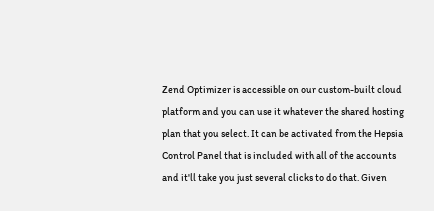Zend Optimizer is accessible on our custom-built cloud platform and you can use it whatever the shared hosting plan that you select. It can be activated from the Hepsia Control Panel that is included with all of the accounts and it'll take you just several clicks to do that. Given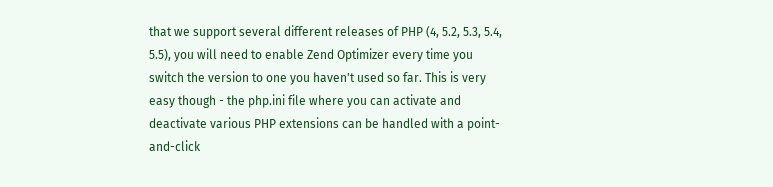that we support several different releases of PHP (4, 5.2, 5.3, 5.4, 5.5), you will need to enable Zend Optimizer every time you switch the version to one you haven't used so far. This is very easy though - the php.ini file where you can activate and deactivate various PHP extensions can be handled with a point-and-click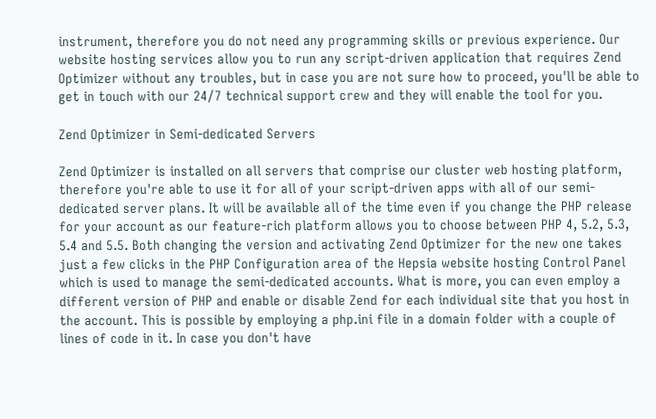instrument, therefore you do not need any programming skills or previous experience. Our website hosting services allow you to run any script-driven application that requires Zend Optimizer without any troubles, but in case you are not sure how to proceed, you'll be able to get in touch with our 24/7 technical support crew and they will enable the tool for you.

Zend Optimizer in Semi-dedicated Servers

Zend Optimizer is installed on all servers that comprise our cluster web hosting platform, therefore you're able to use it for all of your script-driven apps with all of our semi-dedicated server plans. It will be available all of the time even if you change the PHP release for your account as our feature-rich platform allows you to choose between PHP 4, 5.2, 5.3, 5.4 and 5.5. Both changing the version and activating Zend Optimizer for the new one takes just a few clicks in the PHP Configuration area of the Hepsia website hosting Control Panel which is used to manage the semi-dedicated accounts. What is more, you can even employ a different version of PHP and enable or disable Zend for each individual site that you host in the account. This is possible by employing a php.ini file in a domain folder with a couple of lines of code in it. In case you don't have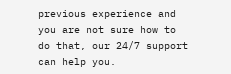previous experience and you are not sure how to do that, our 24/7 support can help you.